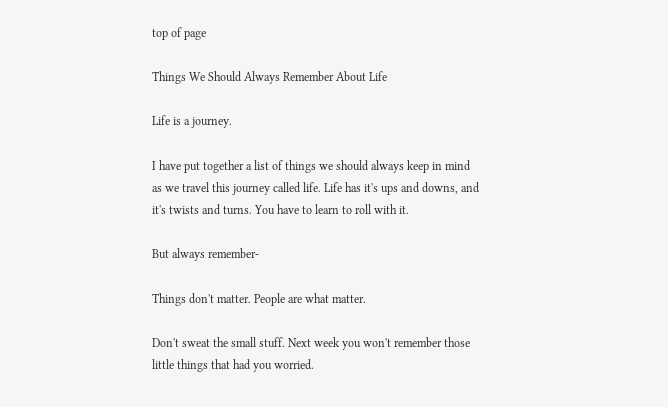top of page

Things We Should Always Remember About Life

Life is a journey.

I have put together a list of things we should always keep in mind as we travel this journey called life. Life has it's ups and downs, and it's twists and turns. You have to learn to roll with it.

But always remember-

Things don't matter. People are what matter.

Don't sweat the small stuff. Next week you won't remember those little things that had you worried.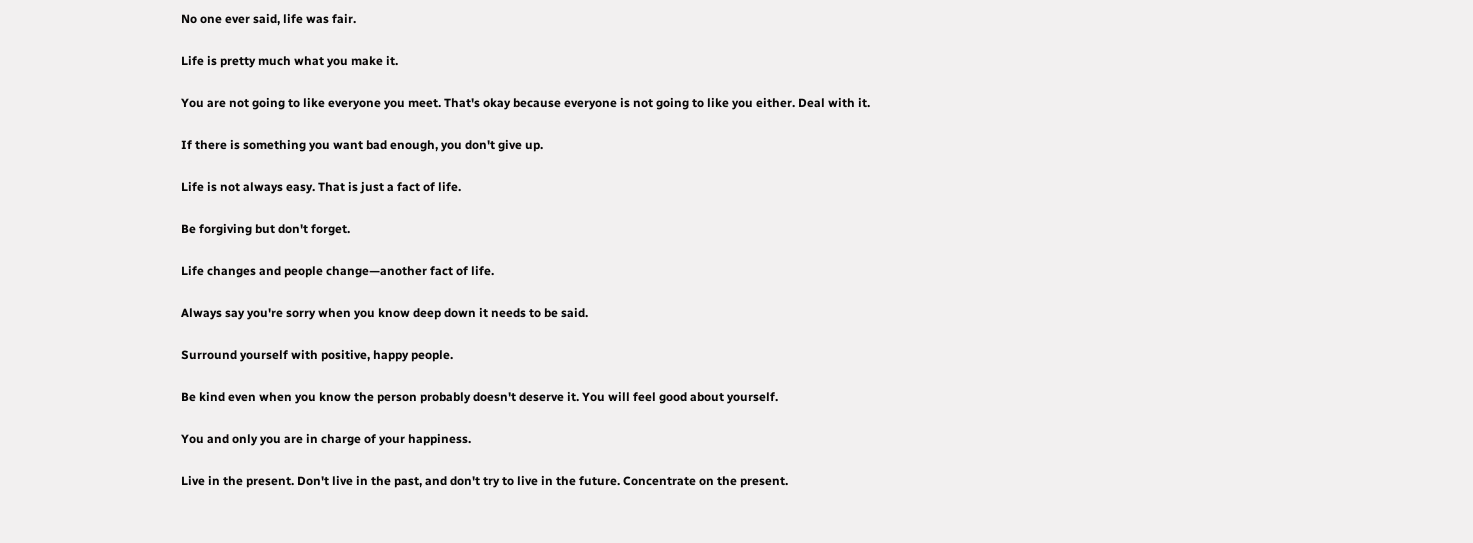No one ever said, life was fair.

Life is pretty much what you make it.

You are not going to like everyone you meet. That's okay because everyone is not going to like you either. Deal with it.

If there is something you want bad enough, you don't give up.

Life is not always easy. That is just a fact of life.

Be forgiving but don't forget.

Life changes and people change—another fact of life.

Always say you're sorry when you know deep down it needs to be said.

Surround yourself with positive, happy people.

Be kind even when you know the person probably doesn't deserve it. You will feel good about yourself.

You and only you are in charge of your happiness.

Live in the present. Don't live in the past, and don't try to live in the future. Concentrate on the present.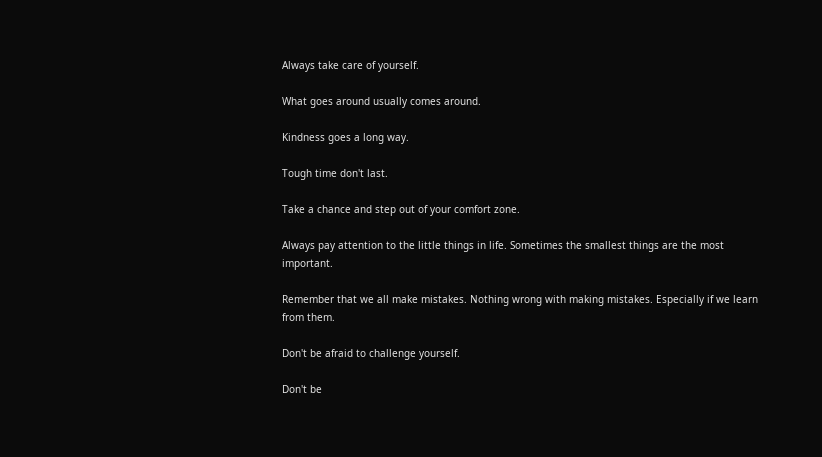Always take care of yourself.

What goes around usually comes around.

Kindness goes a long way.

Tough time don't last.

Take a chance and step out of your comfort zone.

Always pay attention to the little things in life. Sometimes the smallest things are the most important.

Remember that we all make mistakes. Nothing wrong with making mistakes. Especially if we learn from them.

Don't be afraid to challenge yourself.

Don't be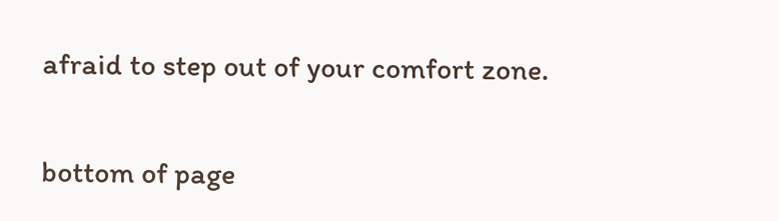afraid to step out of your comfort zone.


bottom of page